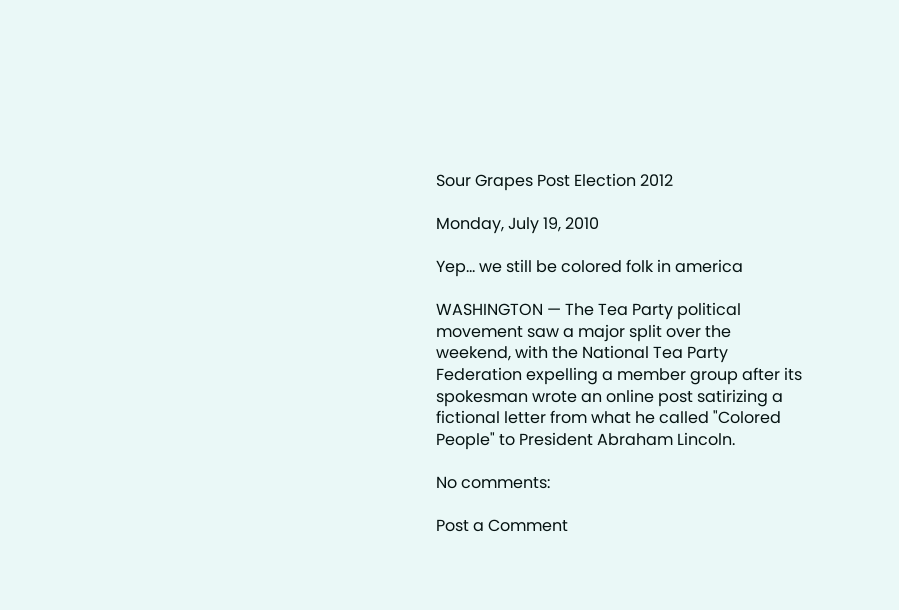Sour Grapes Post Election 2012

Monday, July 19, 2010

Yep... we still be colored folk in america

WASHINGTON — The Tea Party political movement saw a major split over the weekend, with the National Tea Party Federation expelling a member group after its spokesman wrote an online post satirizing a fictional letter from what he called "Colored People" to President Abraham Lincoln.

No comments:

Post a Comment